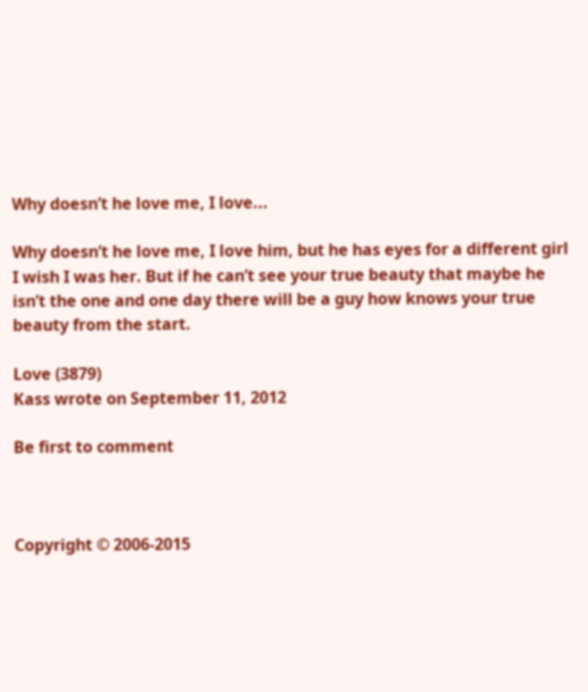Why doesn’t he love me, I love...

Why doesn’t he love me, I love him, but he has eyes for a different girl I wish I was her. But if he can’t see your true beauty that maybe he isn’t the one and one day there will be a guy how knows your true beauty from the start.

Love (3879)
Kass wrote on September 11, 2012

Be first to comment



Copyright © 2006-2015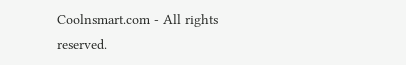Coolnsmart.com - All rights reserved.